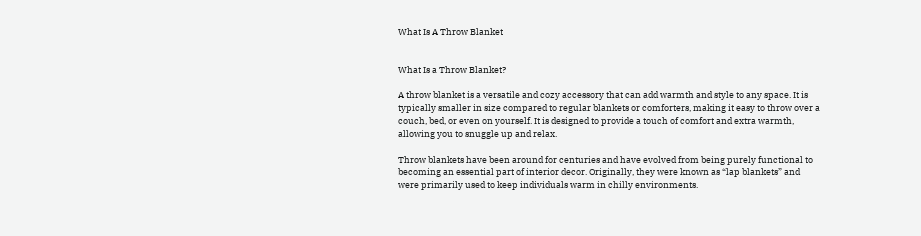What Is A Throw Blanket


What Is a Throw Blanket?

A throw blanket is a versatile and cozy accessory that can add warmth and style to any space. It is typically smaller in size compared to regular blankets or comforters, making it easy to throw over a couch, bed, or even on yourself. It is designed to provide a touch of comfort and extra warmth, allowing you to snuggle up and relax.

Throw blankets have been around for centuries and have evolved from being purely functional to becoming an essential part of interior decor. Originally, they were known as “lap blankets” and were primarily used to keep individuals warm in chilly environments.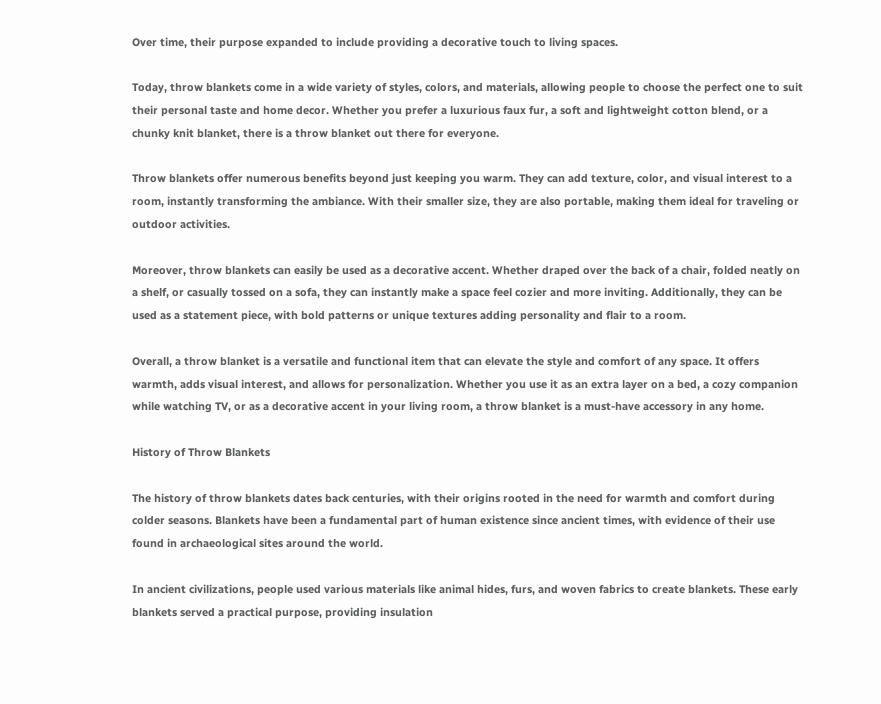Over time, their purpose expanded to include providing a decorative touch to living spaces.

Today, throw blankets come in a wide variety of styles, colors, and materials, allowing people to choose the perfect one to suit their personal taste and home decor. Whether you prefer a luxurious faux fur, a soft and lightweight cotton blend, or a chunky knit blanket, there is a throw blanket out there for everyone.

Throw blankets offer numerous benefits beyond just keeping you warm. They can add texture, color, and visual interest to a room, instantly transforming the ambiance. With their smaller size, they are also portable, making them ideal for traveling or outdoor activities.

Moreover, throw blankets can easily be used as a decorative accent. Whether draped over the back of a chair, folded neatly on a shelf, or casually tossed on a sofa, they can instantly make a space feel cozier and more inviting. Additionally, they can be used as a statement piece, with bold patterns or unique textures adding personality and flair to a room.

Overall, a throw blanket is a versatile and functional item that can elevate the style and comfort of any space. It offers warmth, adds visual interest, and allows for personalization. Whether you use it as an extra layer on a bed, a cozy companion while watching TV, or as a decorative accent in your living room, a throw blanket is a must-have accessory in any home.

History of Throw Blankets

The history of throw blankets dates back centuries, with their origins rooted in the need for warmth and comfort during colder seasons. Blankets have been a fundamental part of human existence since ancient times, with evidence of their use found in archaeological sites around the world.

In ancient civilizations, people used various materials like animal hides, furs, and woven fabrics to create blankets. These early blankets served a practical purpose, providing insulation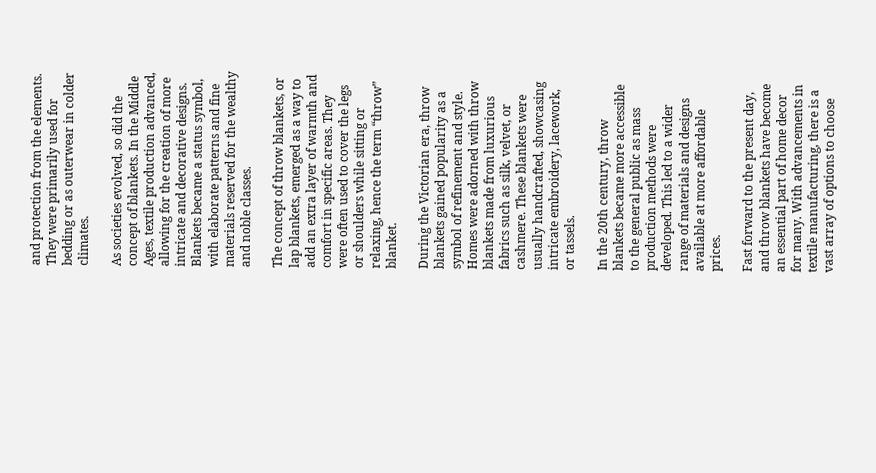and protection from the elements. They were primarily used for bedding or as outerwear in colder climates.

As societies evolved, so did the concept of blankets. In the Middle Ages, textile production advanced, allowing for the creation of more intricate and decorative designs. Blankets became a status symbol, with elaborate patterns and fine materials reserved for the wealthy and noble classes.

The concept of throw blankets, or lap blankets, emerged as a way to add an extra layer of warmth and comfort in specific areas. They were often used to cover the legs or shoulders while sitting or relaxing, hence the term “throw” blanket.

During the Victorian era, throw blankets gained popularity as a symbol of refinement and style. Homes were adorned with throw blankets made from luxurious fabrics such as silk, velvet, or cashmere. These blankets were usually handcrafted, showcasing intricate embroidery, lacework, or tassels.

In the 20th century, throw blankets became more accessible to the general public as mass production methods were developed. This led to a wider range of materials and designs available at more affordable prices.

Fast forward to the present day, and throw blankets have become an essential part of home decor for many. With advancements in textile manufacturing, there is a vast array of options to choose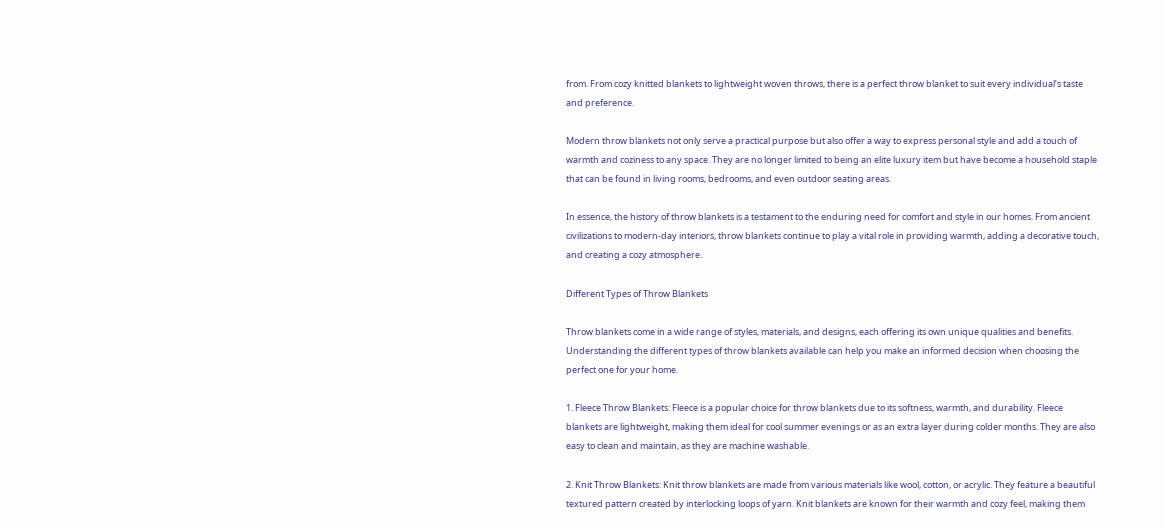from. From cozy knitted blankets to lightweight woven throws, there is a perfect throw blanket to suit every individual’s taste and preference.

Modern throw blankets not only serve a practical purpose but also offer a way to express personal style and add a touch of warmth and coziness to any space. They are no longer limited to being an elite luxury item but have become a household staple that can be found in living rooms, bedrooms, and even outdoor seating areas.

In essence, the history of throw blankets is a testament to the enduring need for comfort and style in our homes. From ancient civilizations to modern-day interiors, throw blankets continue to play a vital role in providing warmth, adding a decorative touch, and creating a cozy atmosphere.

Different Types of Throw Blankets

Throw blankets come in a wide range of styles, materials, and designs, each offering its own unique qualities and benefits. Understanding the different types of throw blankets available can help you make an informed decision when choosing the perfect one for your home.

1. Fleece Throw Blankets: Fleece is a popular choice for throw blankets due to its softness, warmth, and durability. Fleece blankets are lightweight, making them ideal for cool summer evenings or as an extra layer during colder months. They are also easy to clean and maintain, as they are machine washable.

2. Knit Throw Blankets: Knit throw blankets are made from various materials like wool, cotton, or acrylic. They feature a beautiful textured pattern created by interlocking loops of yarn. Knit blankets are known for their warmth and cozy feel, making them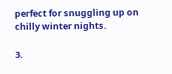perfect for snuggling up on chilly winter nights.

3.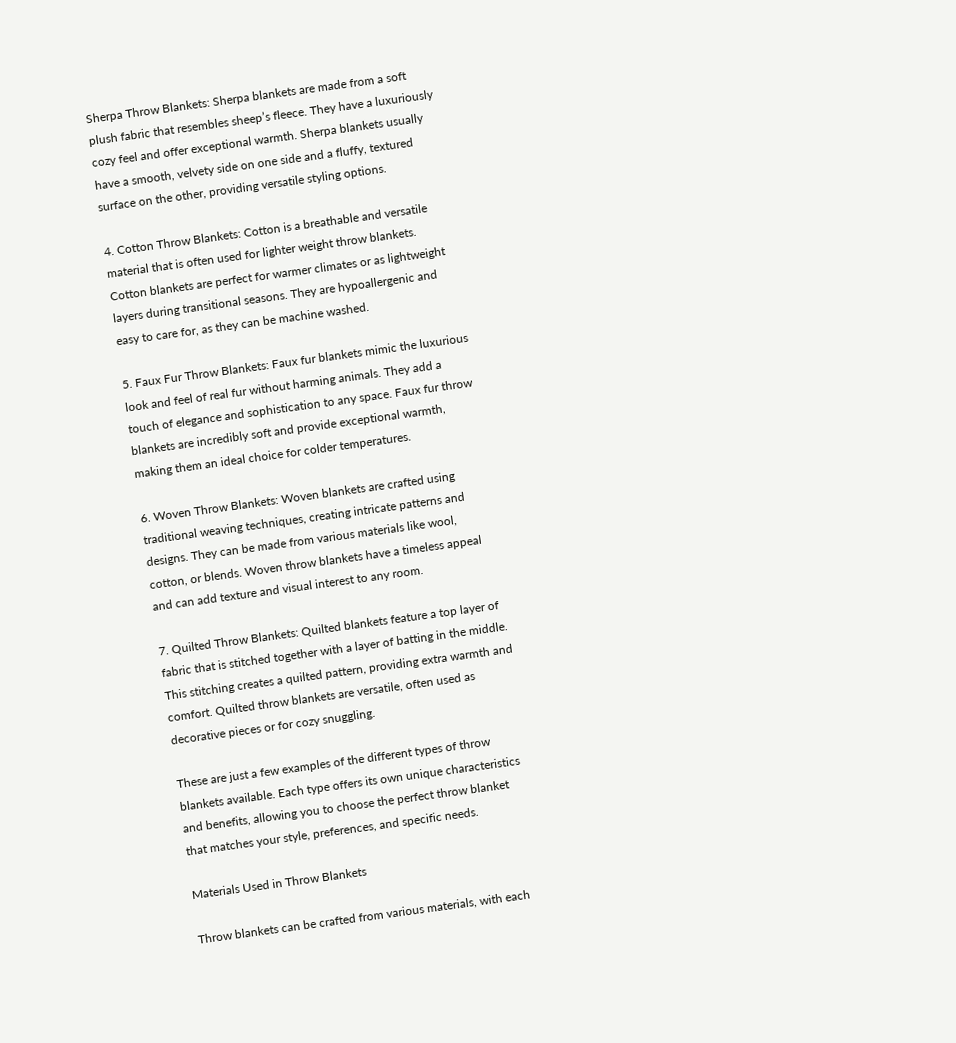Sherpa Throw Blankets: Sherpa blankets are made from a soft plush fabric that resembles sheep’s fleece. They have a luxuriously cozy feel and offer exceptional warmth. Sherpa blankets usually have a smooth, velvety side on one side and a fluffy, textured surface on the other, providing versatile styling options.

4. Cotton Throw Blankets: Cotton is a breathable and versatile material that is often used for lighter weight throw blankets. Cotton blankets are perfect for warmer climates or as lightweight layers during transitional seasons. They are hypoallergenic and easy to care for, as they can be machine washed.

5. Faux Fur Throw Blankets: Faux fur blankets mimic the luxurious look and feel of real fur without harming animals. They add a touch of elegance and sophistication to any space. Faux fur throw blankets are incredibly soft and provide exceptional warmth, making them an ideal choice for colder temperatures.

6. Woven Throw Blankets: Woven blankets are crafted using traditional weaving techniques, creating intricate patterns and designs. They can be made from various materials like wool, cotton, or blends. Woven throw blankets have a timeless appeal and can add texture and visual interest to any room.

7. Quilted Throw Blankets: Quilted blankets feature a top layer of fabric that is stitched together with a layer of batting in the middle. This stitching creates a quilted pattern, providing extra warmth and comfort. Quilted throw blankets are versatile, often used as decorative pieces or for cozy snuggling.

These are just a few examples of the different types of throw blankets available. Each type offers its own unique characteristics and benefits, allowing you to choose the perfect throw blanket that matches your style, preferences, and specific needs.

Materials Used in Throw Blankets

Throw blankets can be crafted from various materials, with each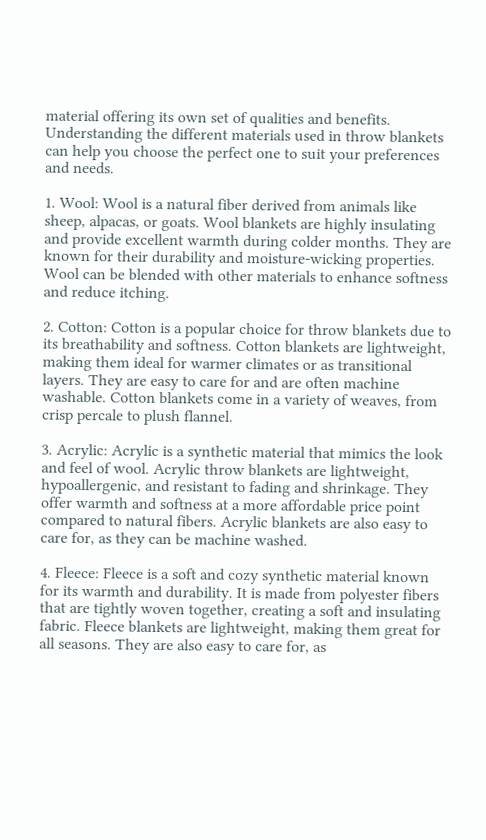material offering its own set of qualities and benefits. Understanding the different materials used in throw blankets can help you choose the perfect one to suit your preferences and needs.

1. Wool: Wool is a natural fiber derived from animals like sheep, alpacas, or goats. Wool blankets are highly insulating and provide excellent warmth during colder months. They are known for their durability and moisture-wicking properties. Wool can be blended with other materials to enhance softness and reduce itching.

2. Cotton: Cotton is a popular choice for throw blankets due to its breathability and softness. Cotton blankets are lightweight, making them ideal for warmer climates or as transitional layers. They are easy to care for and are often machine washable. Cotton blankets come in a variety of weaves, from crisp percale to plush flannel.

3. Acrylic: Acrylic is a synthetic material that mimics the look and feel of wool. Acrylic throw blankets are lightweight, hypoallergenic, and resistant to fading and shrinkage. They offer warmth and softness at a more affordable price point compared to natural fibers. Acrylic blankets are also easy to care for, as they can be machine washed.

4. Fleece: Fleece is a soft and cozy synthetic material known for its warmth and durability. It is made from polyester fibers that are tightly woven together, creating a soft and insulating fabric. Fleece blankets are lightweight, making them great for all seasons. They are also easy to care for, as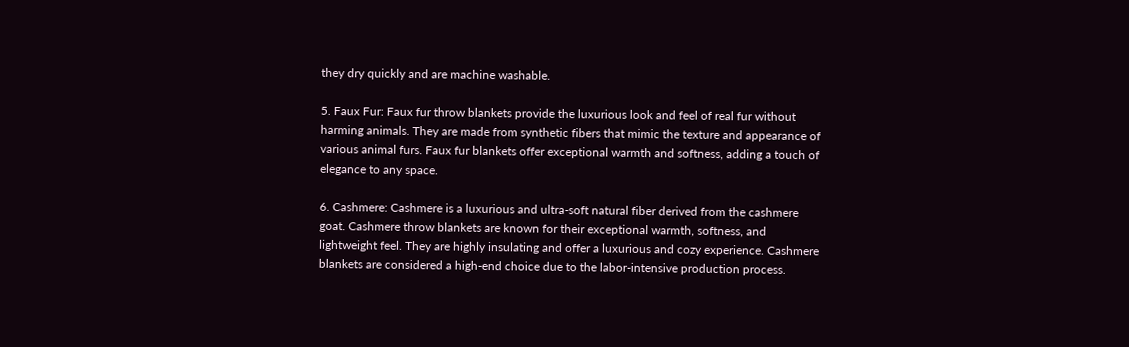they dry quickly and are machine washable.

5. Faux Fur: Faux fur throw blankets provide the luxurious look and feel of real fur without harming animals. They are made from synthetic fibers that mimic the texture and appearance of various animal furs. Faux fur blankets offer exceptional warmth and softness, adding a touch of elegance to any space.

6. Cashmere: Cashmere is a luxurious and ultra-soft natural fiber derived from the cashmere goat. Cashmere throw blankets are known for their exceptional warmth, softness, and lightweight feel. They are highly insulating and offer a luxurious and cozy experience. Cashmere blankets are considered a high-end choice due to the labor-intensive production process.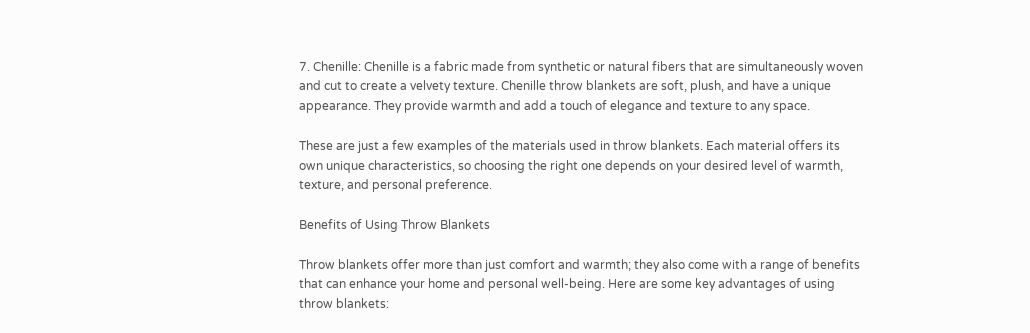7. Chenille: Chenille is a fabric made from synthetic or natural fibers that are simultaneously woven and cut to create a velvety texture. Chenille throw blankets are soft, plush, and have a unique appearance. They provide warmth and add a touch of elegance and texture to any space.

These are just a few examples of the materials used in throw blankets. Each material offers its own unique characteristics, so choosing the right one depends on your desired level of warmth, texture, and personal preference.

Benefits of Using Throw Blankets

Throw blankets offer more than just comfort and warmth; they also come with a range of benefits that can enhance your home and personal well-being. Here are some key advantages of using throw blankets: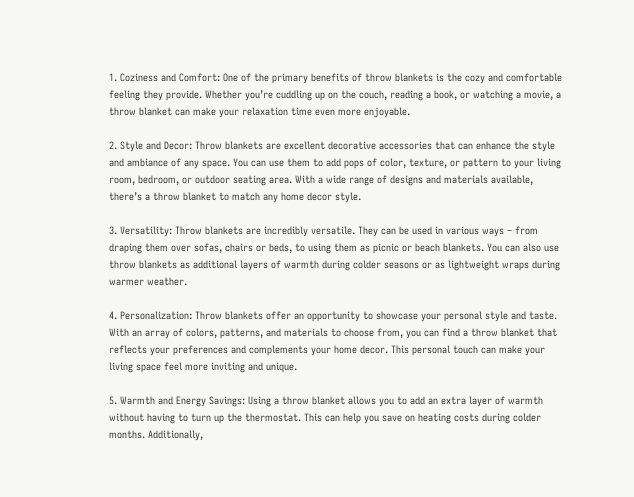1. Coziness and Comfort: One of the primary benefits of throw blankets is the cozy and comfortable feeling they provide. Whether you’re cuddling up on the couch, reading a book, or watching a movie, a throw blanket can make your relaxation time even more enjoyable.

2. Style and Decor: Throw blankets are excellent decorative accessories that can enhance the style and ambiance of any space. You can use them to add pops of color, texture, or pattern to your living room, bedroom, or outdoor seating area. With a wide range of designs and materials available, there’s a throw blanket to match any home decor style.

3. Versatility: Throw blankets are incredibly versatile. They can be used in various ways – from draping them over sofas, chairs or beds, to using them as picnic or beach blankets. You can also use throw blankets as additional layers of warmth during colder seasons or as lightweight wraps during warmer weather.

4. Personalization: Throw blankets offer an opportunity to showcase your personal style and taste. With an array of colors, patterns, and materials to choose from, you can find a throw blanket that reflects your preferences and complements your home decor. This personal touch can make your living space feel more inviting and unique.

5. Warmth and Energy Savings: Using a throw blanket allows you to add an extra layer of warmth without having to turn up the thermostat. This can help you save on heating costs during colder months. Additionally,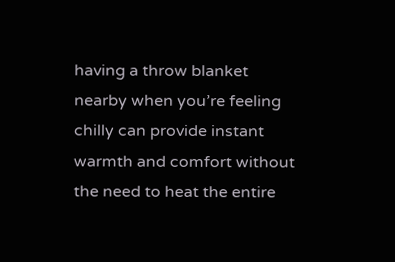having a throw blanket nearby when you’re feeling chilly can provide instant warmth and comfort without the need to heat the entire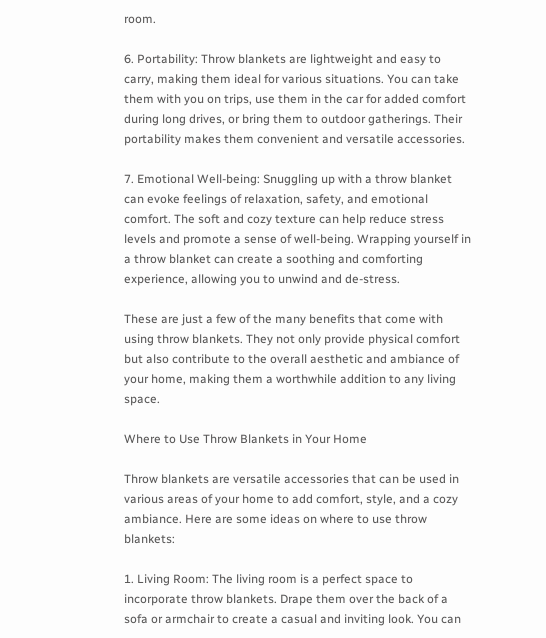room.

6. Portability: Throw blankets are lightweight and easy to carry, making them ideal for various situations. You can take them with you on trips, use them in the car for added comfort during long drives, or bring them to outdoor gatherings. Their portability makes them convenient and versatile accessories.

7. Emotional Well-being: Snuggling up with a throw blanket can evoke feelings of relaxation, safety, and emotional comfort. The soft and cozy texture can help reduce stress levels and promote a sense of well-being. Wrapping yourself in a throw blanket can create a soothing and comforting experience, allowing you to unwind and de-stress.

These are just a few of the many benefits that come with using throw blankets. They not only provide physical comfort but also contribute to the overall aesthetic and ambiance of your home, making them a worthwhile addition to any living space.

Where to Use Throw Blankets in Your Home

Throw blankets are versatile accessories that can be used in various areas of your home to add comfort, style, and a cozy ambiance. Here are some ideas on where to use throw blankets:

1. Living Room: The living room is a perfect space to incorporate throw blankets. Drape them over the back of a sofa or armchair to create a casual and inviting look. You can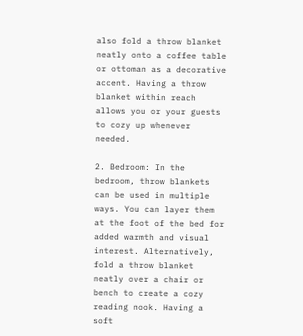also fold a throw blanket neatly onto a coffee table or ottoman as a decorative accent. Having a throw blanket within reach allows you or your guests to cozy up whenever needed.

2. Bedroom: In the bedroom, throw blankets can be used in multiple ways. You can layer them at the foot of the bed for added warmth and visual interest. Alternatively, fold a throw blanket neatly over a chair or bench to create a cozy reading nook. Having a soft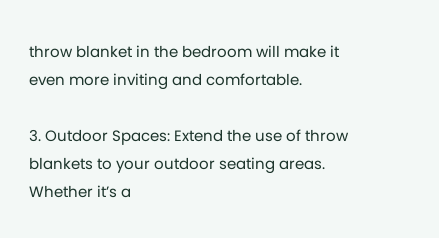throw blanket in the bedroom will make it even more inviting and comfortable.

3. Outdoor Spaces: Extend the use of throw blankets to your outdoor seating areas. Whether it’s a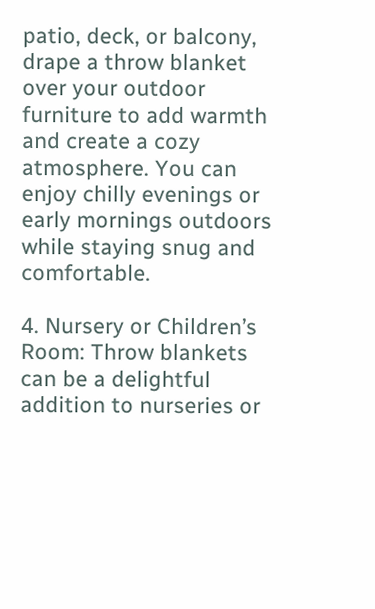patio, deck, or balcony, drape a throw blanket over your outdoor furniture to add warmth and create a cozy atmosphere. You can enjoy chilly evenings or early mornings outdoors while staying snug and comfortable.

4. Nursery or Children’s Room: Throw blankets can be a delightful addition to nurseries or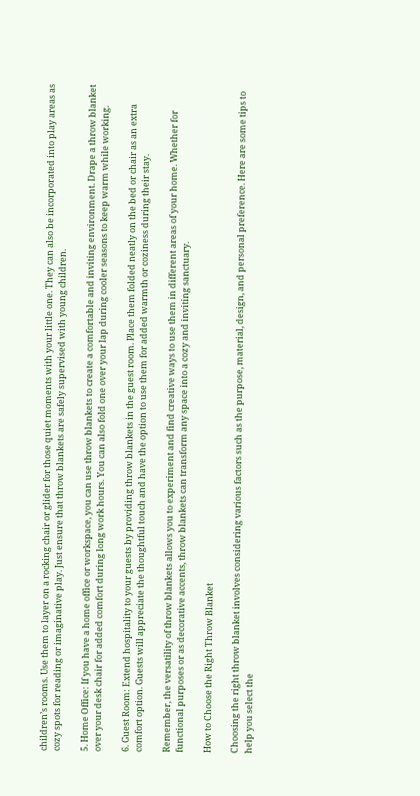children’s rooms. Use them to layer on a rocking chair or glider for those quiet moments with your little one. They can also be incorporated into play areas as cozy spots for reading or imaginative play. Just ensure that throw blankets are safely supervised with young children.

5. Home Office: If you have a home office or workspace, you can use throw blankets to create a comfortable and inviting environment. Drape a throw blanket over your desk chair for added comfort during long work hours. You can also fold one over your lap during cooler seasons to keep warm while working.

6. Guest Room: Extend hospitality to your guests by providing throw blankets in the guest room. Place them folded neatly on the bed or chair as an extra comfort option. Guests will appreciate the thoughtful touch and have the option to use them for added warmth or coziness during their stay.

Remember, the versatility of throw blankets allows you to experiment and find creative ways to use them in different areas of your home. Whether for functional purposes or as decorative accents, throw blankets can transform any space into a cozy and inviting sanctuary.

How to Choose the Right Throw Blanket

Choosing the right throw blanket involves considering various factors such as the purpose, material, design, and personal preference. Here are some tips to help you select the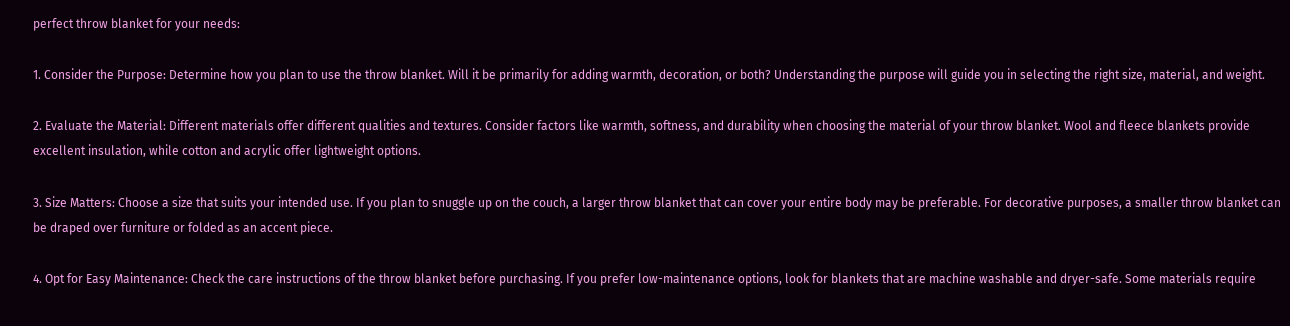perfect throw blanket for your needs:

1. Consider the Purpose: Determine how you plan to use the throw blanket. Will it be primarily for adding warmth, decoration, or both? Understanding the purpose will guide you in selecting the right size, material, and weight.

2. Evaluate the Material: Different materials offer different qualities and textures. Consider factors like warmth, softness, and durability when choosing the material of your throw blanket. Wool and fleece blankets provide excellent insulation, while cotton and acrylic offer lightweight options.

3. Size Matters: Choose a size that suits your intended use. If you plan to snuggle up on the couch, a larger throw blanket that can cover your entire body may be preferable. For decorative purposes, a smaller throw blanket can be draped over furniture or folded as an accent piece.

4. Opt for Easy Maintenance: Check the care instructions of the throw blanket before purchasing. If you prefer low-maintenance options, look for blankets that are machine washable and dryer-safe. Some materials require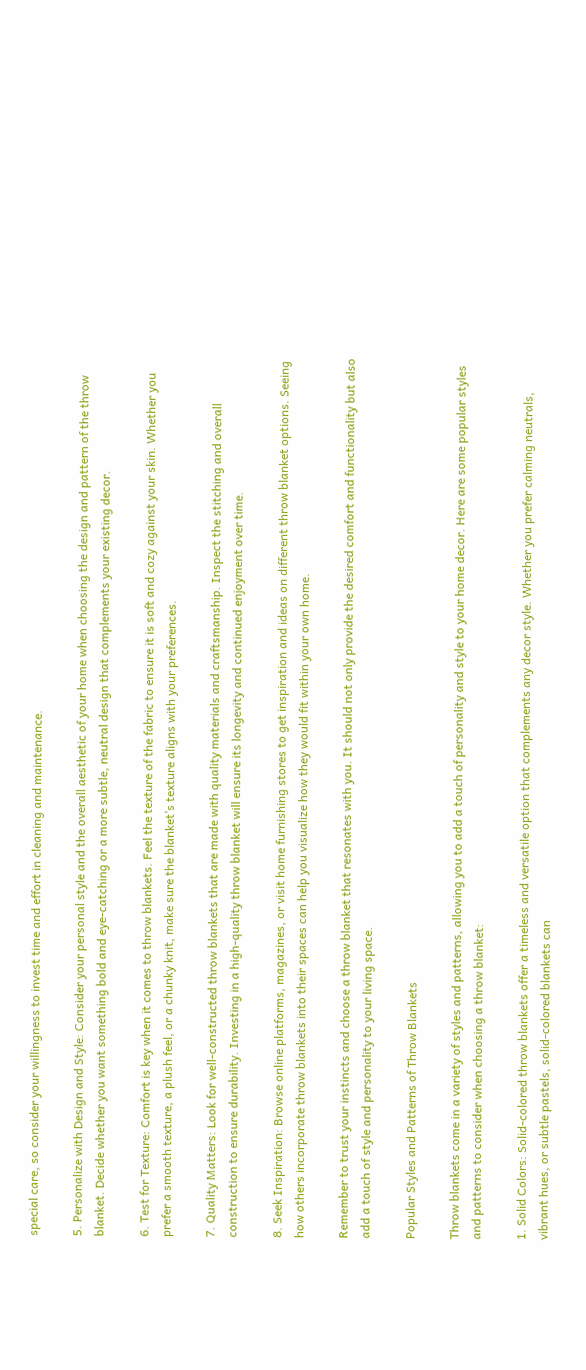special care, so consider your willingness to invest time and effort in cleaning and maintenance.

5. Personalize with Design and Style: Consider your personal style and the overall aesthetic of your home when choosing the design and pattern of the throw blanket. Decide whether you want something bold and eye-catching or a more subtle, neutral design that complements your existing decor.

6. Test for Texture: Comfort is key when it comes to throw blankets. Feel the texture of the fabric to ensure it is soft and cozy against your skin. Whether you prefer a smooth texture, a plush feel, or a chunky knit, make sure the blanket’s texture aligns with your preferences.

7. Quality Matters: Look for well-constructed throw blankets that are made with quality materials and craftsmanship. Inspect the stitching and overall construction to ensure durability. Investing in a high-quality throw blanket will ensure its longevity and continued enjoyment over time.

8. Seek Inspiration: Browse online platforms, magazines, or visit home furnishing stores to get inspiration and ideas on different throw blanket options. Seeing how others incorporate throw blankets into their spaces can help you visualize how they would fit within your own home.

Remember to trust your instincts and choose a throw blanket that resonates with you. It should not only provide the desired comfort and functionality but also add a touch of style and personality to your living space.

Popular Styles and Patterns of Throw Blankets

Throw blankets come in a variety of styles and patterns, allowing you to add a touch of personality and style to your home decor. Here are some popular styles and patterns to consider when choosing a throw blanket:

1. Solid Colors: Solid-colored throw blankets offer a timeless and versatile option that complements any decor style. Whether you prefer calming neutrals, vibrant hues, or subtle pastels, solid-colored blankets can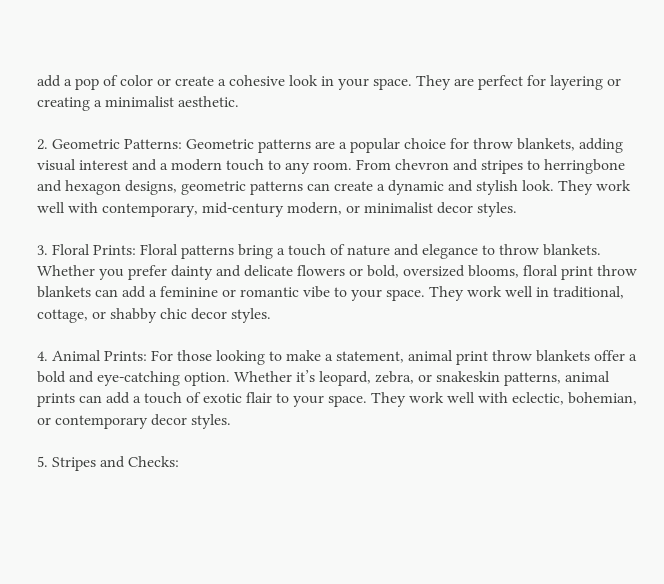add a pop of color or create a cohesive look in your space. They are perfect for layering or creating a minimalist aesthetic.

2. Geometric Patterns: Geometric patterns are a popular choice for throw blankets, adding visual interest and a modern touch to any room. From chevron and stripes to herringbone and hexagon designs, geometric patterns can create a dynamic and stylish look. They work well with contemporary, mid-century modern, or minimalist decor styles.

3. Floral Prints: Floral patterns bring a touch of nature and elegance to throw blankets. Whether you prefer dainty and delicate flowers or bold, oversized blooms, floral print throw blankets can add a feminine or romantic vibe to your space. They work well in traditional, cottage, or shabby chic decor styles.

4. Animal Prints: For those looking to make a statement, animal print throw blankets offer a bold and eye-catching option. Whether it’s leopard, zebra, or snakeskin patterns, animal prints can add a touch of exotic flair to your space. They work well with eclectic, bohemian, or contemporary decor styles.

5. Stripes and Checks: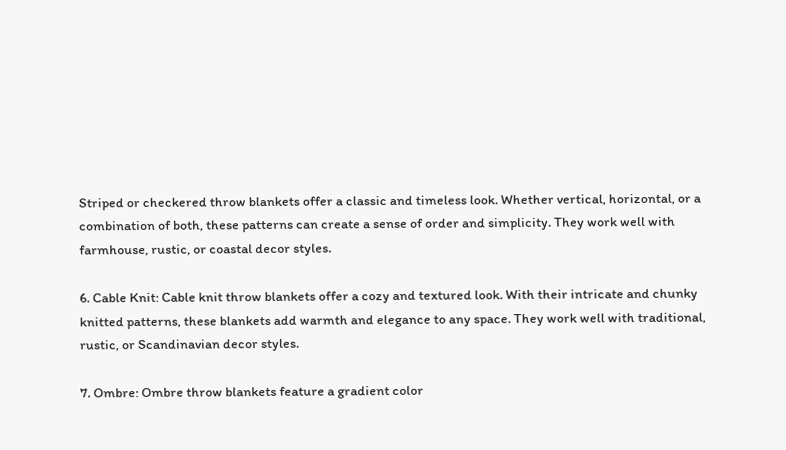Striped or checkered throw blankets offer a classic and timeless look. Whether vertical, horizontal, or a combination of both, these patterns can create a sense of order and simplicity. They work well with farmhouse, rustic, or coastal decor styles.

6. Cable Knit: Cable knit throw blankets offer a cozy and textured look. With their intricate and chunky knitted patterns, these blankets add warmth and elegance to any space. They work well with traditional, rustic, or Scandinavian decor styles.

7. Ombre: Ombre throw blankets feature a gradient color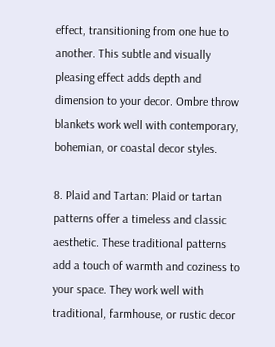effect, transitioning from one hue to another. This subtle and visually pleasing effect adds depth and dimension to your decor. Ombre throw blankets work well with contemporary, bohemian, or coastal decor styles.

8. Plaid and Tartan: Plaid or tartan patterns offer a timeless and classic aesthetic. These traditional patterns add a touch of warmth and coziness to your space. They work well with traditional, farmhouse, or rustic decor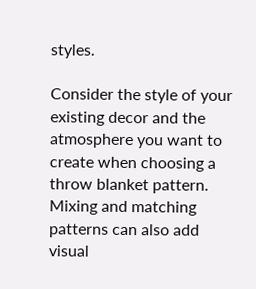styles.

Consider the style of your existing decor and the atmosphere you want to create when choosing a throw blanket pattern. Mixing and matching patterns can also add visual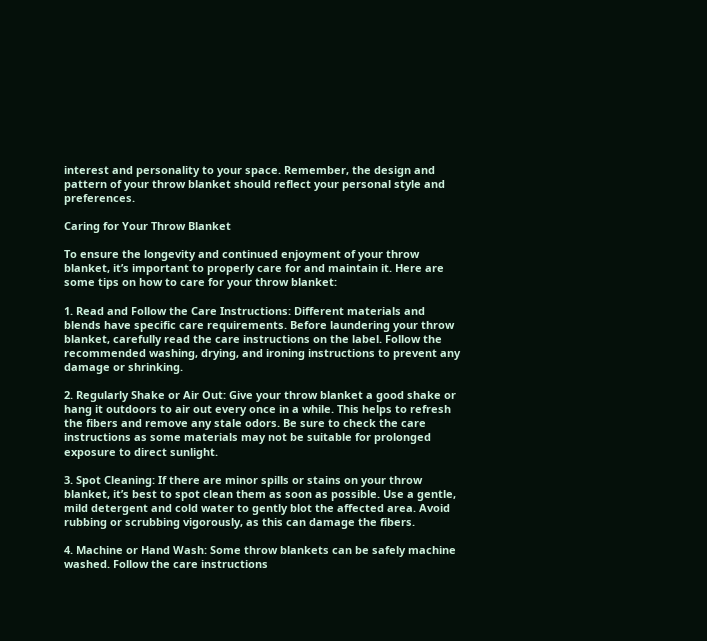interest and personality to your space. Remember, the design and pattern of your throw blanket should reflect your personal style and preferences.

Caring for Your Throw Blanket

To ensure the longevity and continued enjoyment of your throw blanket, it’s important to properly care for and maintain it. Here are some tips on how to care for your throw blanket:

1. Read and Follow the Care Instructions: Different materials and blends have specific care requirements. Before laundering your throw blanket, carefully read the care instructions on the label. Follow the recommended washing, drying, and ironing instructions to prevent any damage or shrinking.

2. Regularly Shake or Air Out: Give your throw blanket a good shake or hang it outdoors to air out every once in a while. This helps to refresh the fibers and remove any stale odors. Be sure to check the care instructions as some materials may not be suitable for prolonged exposure to direct sunlight.

3. Spot Cleaning: If there are minor spills or stains on your throw blanket, it’s best to spot clean them as soon as possible. Use a gentle, mild detergent and cold water to gently blot the affected area. Avoid rubbing or scrubbing vigorously, as this can damage the fibers.

4. Machine or Hand Wash: Some throw blankets can be safely machine washed. Follow the care instructions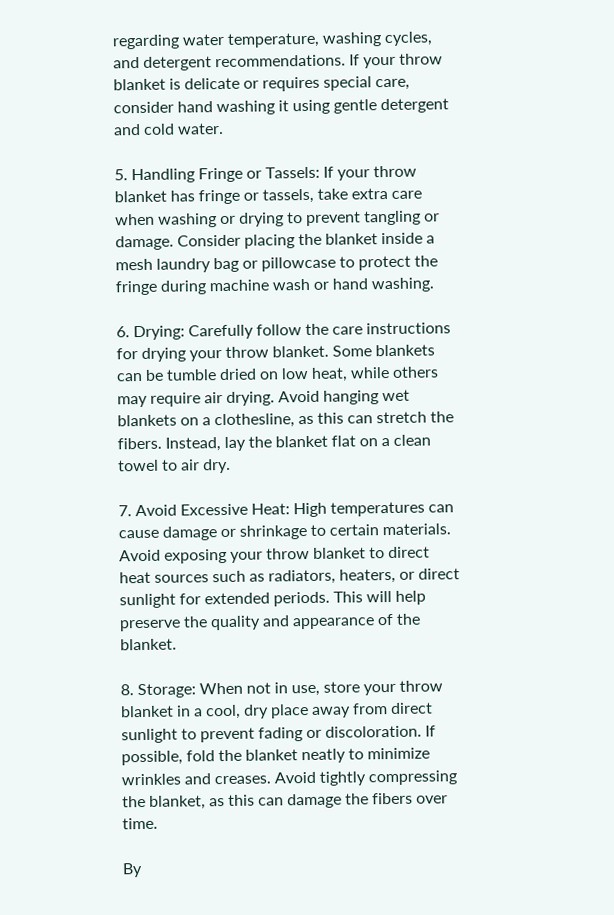regarding water temperature, washing cycles, and detergent recommendations. If your throw blanket is delicate or requires special care, consider hand washing it using gentle detergent and cold water.

5. Handling Fringe or Tassels: If your throw blanket has fringe or tassels, take extra care when washing or drying to prevent tangling or damage. Consider placing the blanket inside a mesh laundry bag or pillowcase to protect the fringe during machine wash or hand washing.

6. Drying: Carefully follow the care instructions for drying your throw blanket. Some blankets can be tumble dried on low heat, while others may require air drying. Avoid hanging wet blankets on a clothesline, as this can stretch the fibers. Instead, lay the blanket flat on a clean towel to air dry.

7. Avoid Excessive Heat: High temperatures can cause damage or shrinkage to certain materials. Avoid exposing your throw blanket to direct heat sources such as radiators, heaters, or direct sunlight for extended periods. This will help preserve the quality and appearance of the blanket.

8. Storage: When not in use, store your throw blanket in a cool, dry place away from direct sunlight to prevent fading or discoloration. If possible, fold the blanket neatly to minimize wrinkles and creases. Avoid tightly compressing the blanket, as this can damage the fibers over time.

By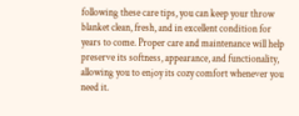following these care tips, you can keep your throw blanket clean, fresh, and in excellent condition for years to come. Proper care and maintenance will help preserve its softness, appearance, and functionality, allowing you to enjoy its cozy comfort whenever you need it.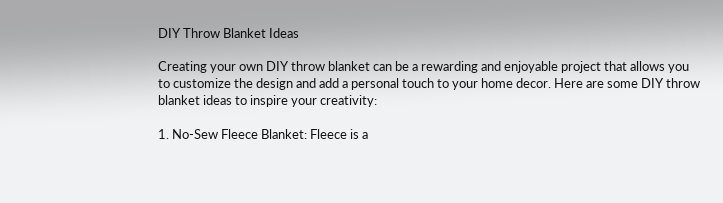DIY Throw Blanket Ideas

Creating your own DIY throw blanket can be a rewarding and enjoyable project that allows you to customize the design and add a personal touch to your home decor. Here are some DIY throw blanket ideas to inspire your creativity:

1. No-Sew Fleece Blanket: Fleece is a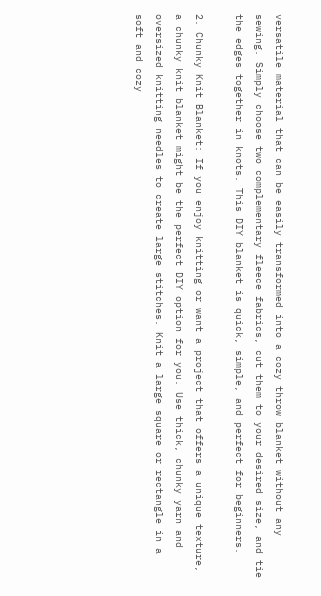versatile material that can be easily transformed into a cozy throw blanket without any sewing. Simply choose two complementary fleece fabrics, cut them to your desired size, and tie the edges together in knots. This DIY blanket is quick, simple, and perfect for beginners.

2. Chunky Knit Blanket: If you enjoy knitting or want a project that offers a unique texture, a chunky knit blanket might be the perfect DIY option for you. Use thick, chunky yarn and oversized knitting needles to create large stitches. Knit a large square or rectangle in a soft and cozy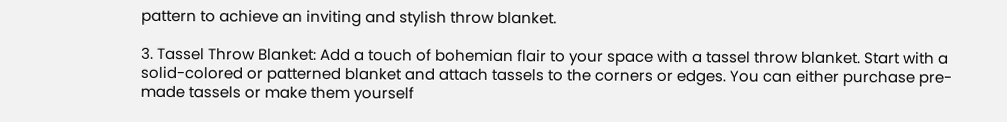pattern to achieve an inviting and stylish throw blanket.

3. Tassel Throw Blanket: Add a touch of bohemian flair to your space with a tassel throw blanket. Start with a solid-colored or patterned blanket and attach tassels to the corners or edges. You can either purchase pre-made tassels or make them yourself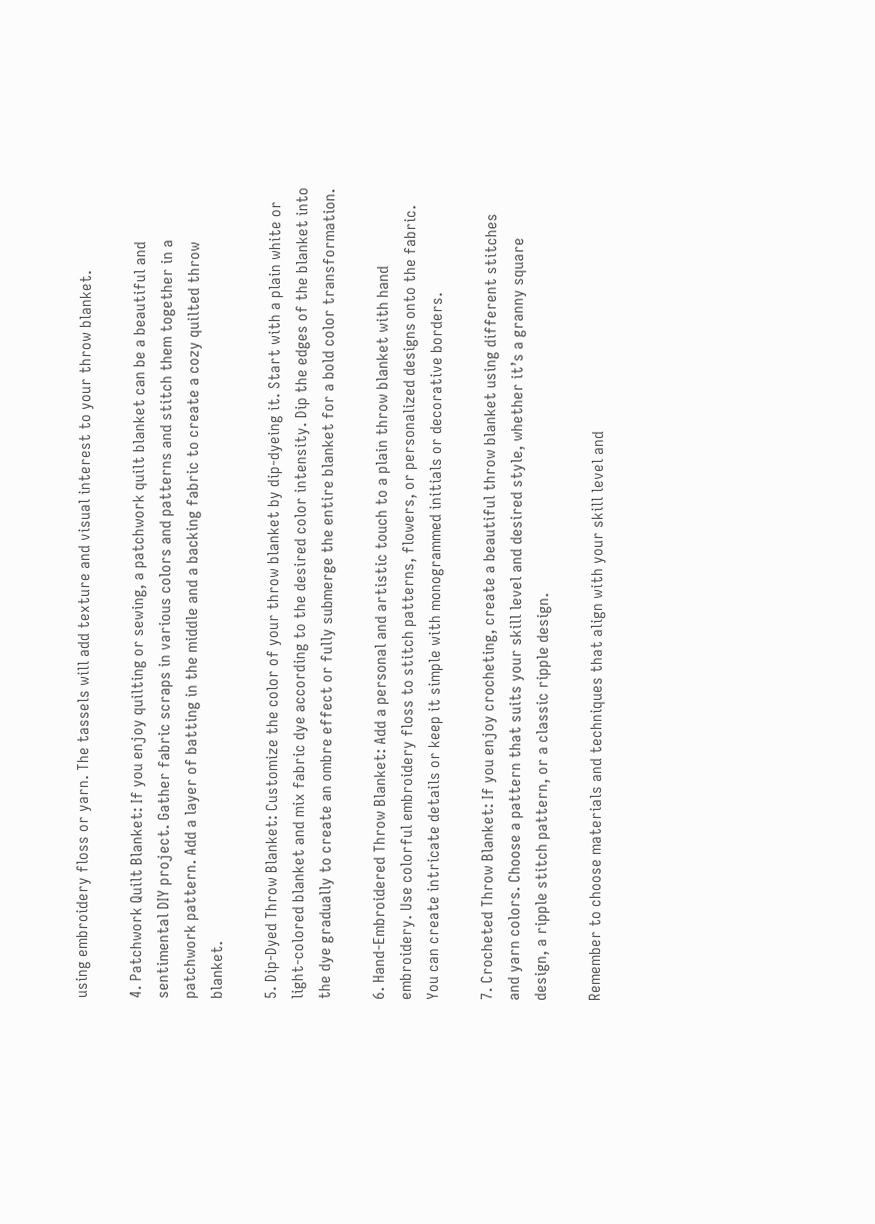using embroidery floss or yarn. The tassels will add texture and visual interest to your throw blanket.

4. Patchwork Quilt Blanket: If you enjoy quilting or sewing, a patchwork quilt blanket can be a beautiful and sentimental DIY project. Gather fabric scraps in various colors and patterns and stitch them together in a patchwork pattern. Add a layer of batting in the middle and a backing fabric to create a cozy quilted throw blanket.

5. Dip-Dyed Throw Blanket: Customize the color of your throw blanket by dip-dyeing it. Start with a plain white or light-colored blanket and mix fabric dye according to the desired color intensity. Dip the edges of the blanket into the dye gradually to create an ombre effect or fully submerge the entire blanket for a bold color transformation.

6. Hand-Embroidered Throw Blanket: Add a personal and artistic touch to a plain throw blanket with hand embroidery. Use colorful embroidery floss to stitch patterns, flowers, or personalized designs onto the fabric. You can create intricate details or keep it simple with monogrammed initials or decorative borders.

7. Crocheted Throw Blanket: If you enjoy crocheting, create a beautiful throw blanket using different stitches and yarn colors. Choose a pattern that suits your skill level and desired style, whether it’s a granny square design, a ripple stitch pattern, or a classic ripple design.

Remember to choose materials and techniques that align with your skill level and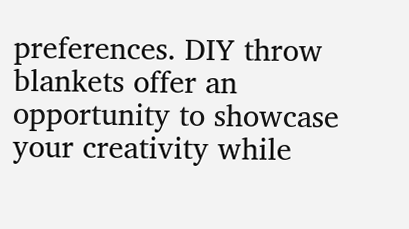preferences. DIY throw blankets offer an opportunity to showcase your creativity while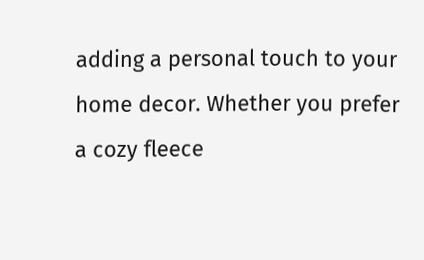adding a personal touch to your home decor. Whether you prefer a cozy fleece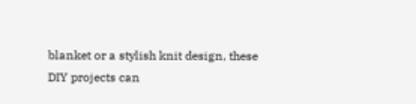blanket or a stylish knit design, these DIY projects can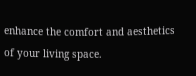enhance the comfort and aesthetics of your living space.